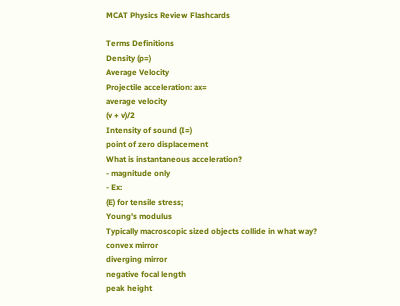MCAT Physics Review Flashcards

Terms Definitions
Density (p=)
Average Velocity
Projectile acceleration: ax=
average velocity
(v + v)/2
Intensity of sound (I=)
point of zero displacement
What is instantaneous acceleration?
- magnitude only
- Ex:
(E) for tensile stress;
Young's modulus
Typically macroscopic sized objects collide in what way?
convex mirror
diverging mirror
negative focal length
peak height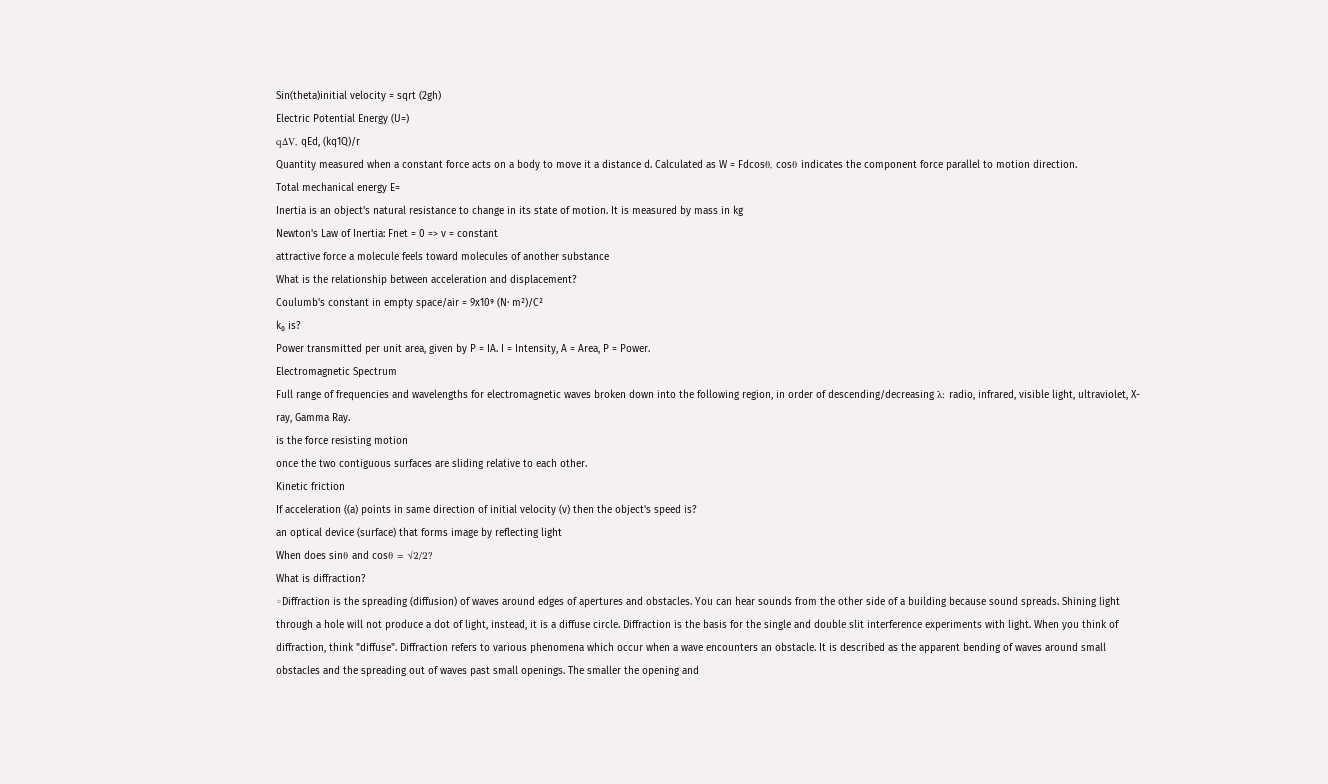Sin(theta)initial velocity = sqrt (2gh)
Electric Potential Energy (U=)
qΔV, qEd, (kq1Q)/r
Quantity measured when a constant force acts on a body to move it a distance d. Calculated as W = Fdcosθ, cosθ indicates the component force parallel to motion direction.
Total mechanical energy E=
Inertia is an object's natural resistance to change in its state of motion. It is measured by mass in kg
Newton's Law of Inertia: Fnet = 0 => v = constant
attractive force a molecule feels toward molecules of another substance
What is the relationship between acceleration and displacement?
Coulumb's constant in empty space/air = 9x10⁹ (N∙ m²)/C²
k₀ is?
Power transmitted per unit area, given by P = IA. I = Intensity, A = Area, P = Power.
Electromagnetic Spectrum
Full range of frequencies and wavelengths for electromagnetic waves broken down into the following region, in order of descending/decreasing λ: radio, infrared, visible light, ultraviolet, X-ray, Gamma Ray.
is the force resisting motion
once the two contiguous surfaces are sliding relative to each other.
Kinetic friction
If acceleration ((a) points in same direction of initial velocity (v) then the object's speed is?
an optical device (surface) that forms image by reflecting light
When does sinθ and cosθ = √2/2?
What is diffraction?
◦Diffraction is the spreading (diffusion) of waves around edges of apertures and obstacles. You can hear sounds from the other side of a building because sound spreads. Shining light through a hole will not produce a dot of light, instead, it is a diffuse circle. Diffraction is the basis for the single and double slit interference experiments with light. When you think of diffraction, think "diffuse". Diffraction refers to various phenomena which occur when a wave encounters an obstacle. It is described as the apparent bending of waves around small obstacles and the spreading out of waves past small openings. The smaller the opening and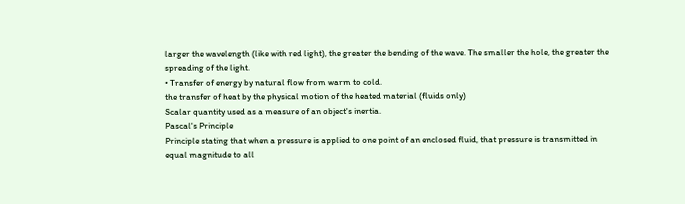larger the wavelength (like with red light), the greater the bending of the wave. The smaller the hole, the greater the spreading of the light.
• Transfer of energy by natural flow from warm to cold.
the transfer of heat by the physical motion of the heated material (fluids only)
Scalar quantity used as a measure of an object's inertia.
Pascal's Principle
Principle stating that when a pressure is applied to one point of an enclosed fluid, that pressure is transmitted in equal magnitude to all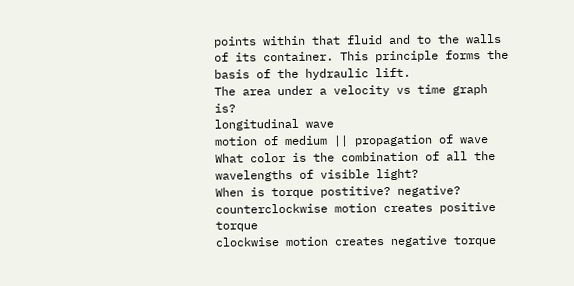points within that fluid and to the walls of its container. This principle forms the basis of the hydraulic lift.
The area under a velocity vs time graph is?
longitudinal wave
motion of medium || propagation of wave
What color is the combination of all the wavelengths of visible light?
When is torque postitive? negative?
counterclockwise motion creates positive torque
clockwise motion creates negative torque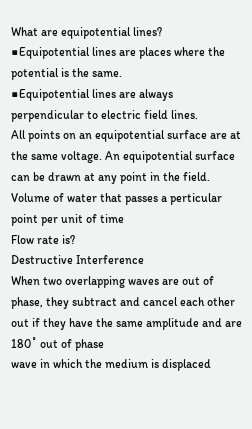What are equipotential lines?
■Equipotential lines are places where the potential is the same.
■Equipotential lines are always perpendicular to electric field lines.
All points on an equipotential surface are at the same voltage. An equipotential surface can be drawn at any point in the field.
Volume of water that passes a perticular point per unit of time
Flow rate is?
Destructive Interference
When two overlapping waves are out of phase, they subtract and cancel each other out if they have the same amplitude and are 180˚ out of phase
wave in which the medium is displaced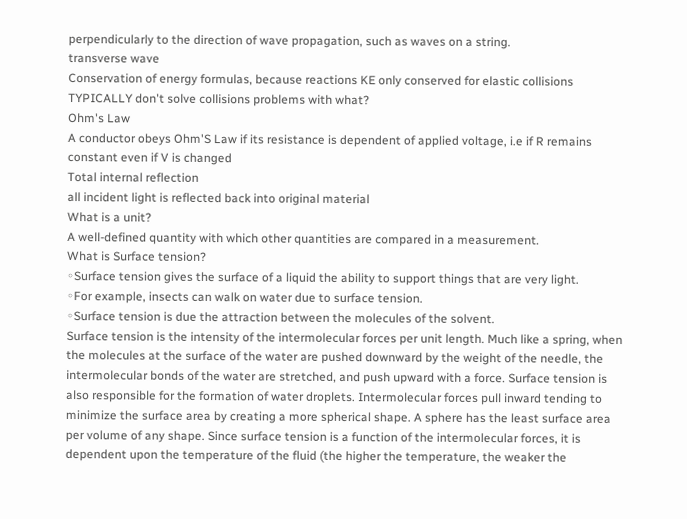perpendicularly to the direction of wave propagation, such as waves on a string.
transverse wave
Conservation of energy formulas, because reactions KE only conserved for elastic collisions
TYPICALLY don't solve collisions problems with what?
Ohm's Law
A conductor obeys Ohm'S Law if its resistance is dependent of applied voltage, i.e if R remains constant even if V is changed
Total internal reflection
all incident light is reflected back into original material
What is a unit?
A well-defined quantity with which other quantities are compared in a measurement.
What is Surface tension?
◦Surface tension gives the surface of a liquid the ability to support things that are very light.
◦For example, insects can walk on water due to surface tension.
◦Surface tension is due the attraction between the molecules of the solvent.
Surface tension is the intensity of the intermolecular forces per unit length. Much like a spring, when the molecules at the surface of the water are pushed downward by the weight of the needle, the intermolecular bonds of the water are stretched, and push upward with a force. Surface tension is also responsible for the formation of water droplets. Intermolecular forces pull inward tending to minimize the surface area by creating a more spherical shape. A sphere has the least surface area per volume of any shape. Since surface tension is a function of the intermolecular forces, it is dependent upon the temperature of the fluid (the higher the temperature, the weaker the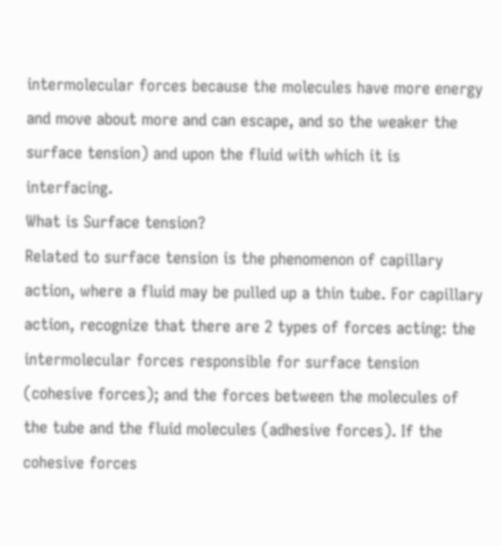intermolecular forces because the molecules have more energy and move about more and can escape, and so the weaker the surface tension) and upon the fluid with which it is interfacing.
What is Surface tension?
Related to surface tension is the phenomenon of capillary action, where a fluid may be pulled up a thin tube. For capillary action, recognize that there are 2 types of forces acting: the intermolecular forces responsible for surface tension (cohesive forces); and the forces between the molecules of the tube and the fluid molecules (adhesive forces). If the cohesive forces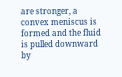are stronger, a convex meniscus is formed and the fluid is pulled downward by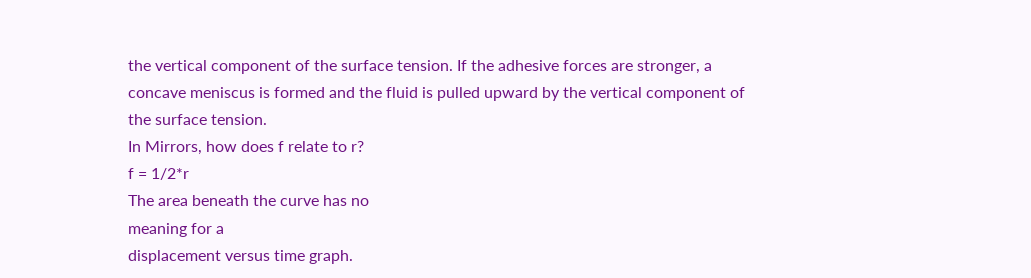the vertical component of the surface tension. If the adhesive forces are stronger, a concave meniscus is formed and the fluid is pulled upward by the vertical component of the surface tension.
In Mirrors, how does f relate to r?
f = 1/2*r
The area beneath the curve has no
meaning for a
displacement versus time graph.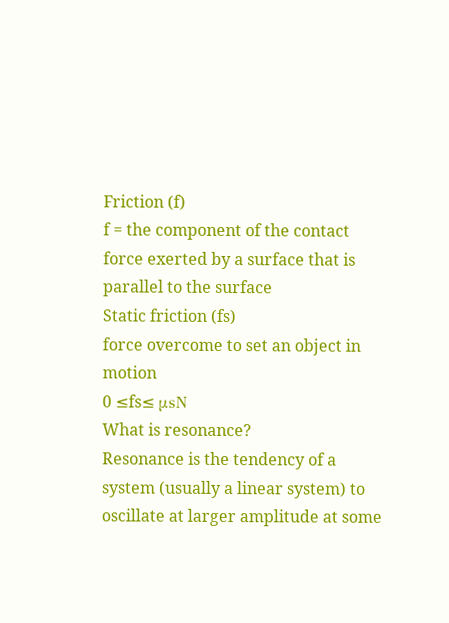Friction (f)
f = the component of the contact force exerted by a surface that is parallel to the surface
Static friction (fs)
force overcome to set an object in motion
0 ≤fs≤ μsN
What is resonance?
Resonance is the tendency of a system (usually a linear system) to oscillate at larger amplitude at some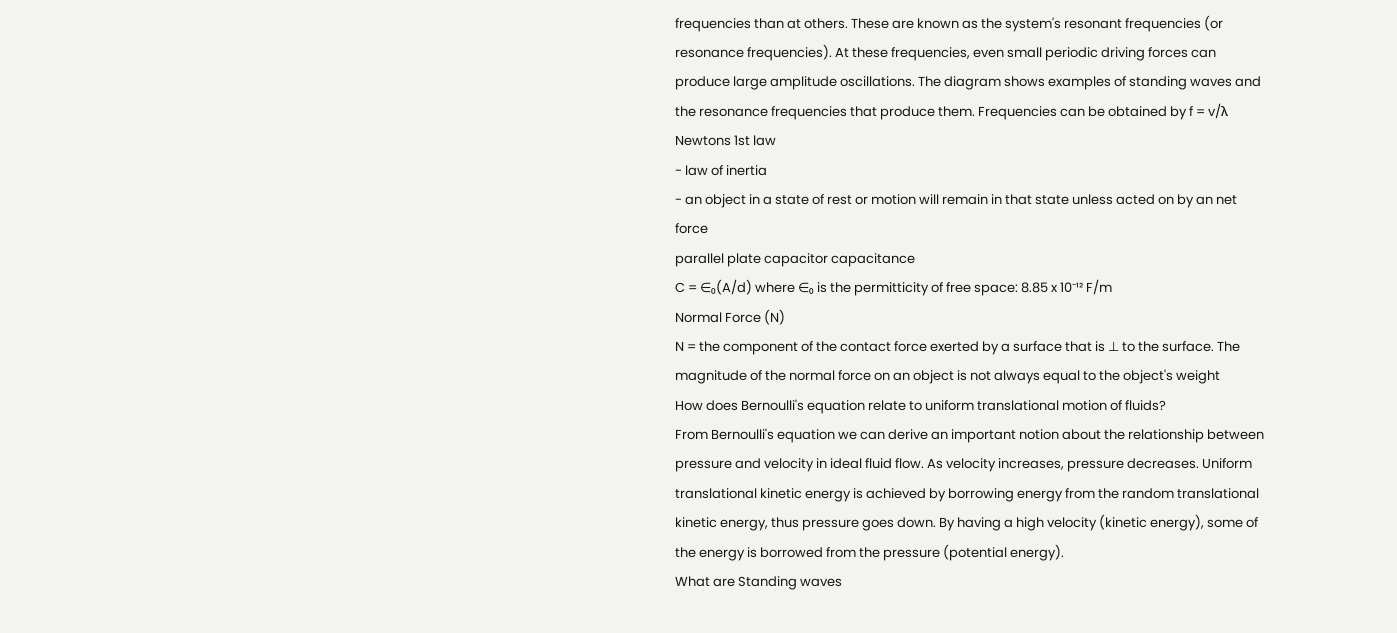frequencies than at others. These are known as the system's resonant frequencies (or resonance frequencies). At these frequencies, even small periodic driving forces can produce large amplitude oscillations. The diagram shows examples of standing waves and the resonance frequencies that produce them. Frequencies can be obtained by f = v/λ
Newtons 1st law
- law of inertia
- an object in a state of rest or motion will remain in that state unless acted on by an net force
parallel plate capacitor capacitance
C = ∈₀(A/d) where ∈₀ is the permitticity of free space: 8.85 x 10⁻¹² F/m
Normal Force (N)
N = the component of the contact force exerted by a surface that is ⊥ to the surface. The magnitude of the normal force on an object is not always equal to the object's weight
How does Bernoulli's equation relate to uniform translational motion of fluids?
From Bernoulli's equation we can derive an important notion about the relationship between pressure and velocity in ideal fluid flow. As velocity increases, pressure decreases. Uniform translational kinetic energy is achieved by borrowing energy from the random translational kinetic energy, thus pressure goes down. By having a high velocity (kinetic energy), some of the energy is borrowed from the pressure (potential energy).
What are Standing waves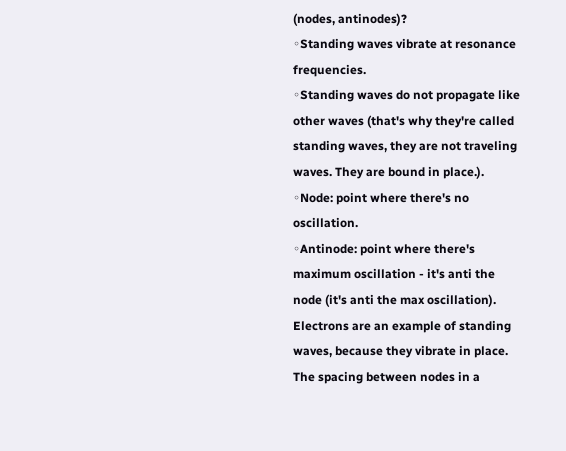(nodes, antinodes)?
◦Standing waves vibrate at resonance frequencies.
◦Standing waves do not propagate like other waves (that's why they're called standing waves, they are not traveling waves. They are bound in place.).
◦Node: point where there's no oscillation.
◦Antinode: point where there's maximum oscillation - it's anti the node (it's anti the max oscillation). Electrons are an example of standing waves, because they vibrate in place.
The spacing between nodes in a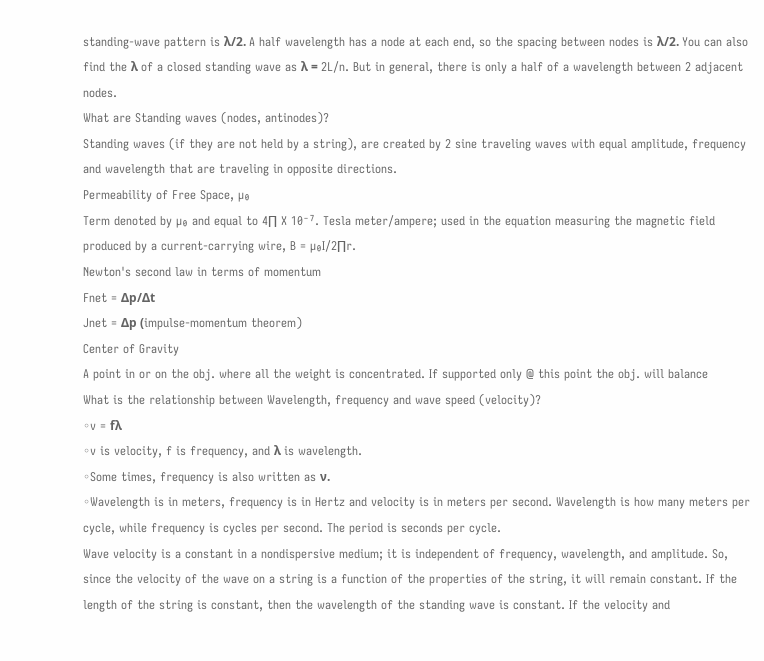standing-wave pattern is λ/2. A half wavelength has a node at each end, so the spacing between nodes is λ/2. You can also find the λ of a closed standing wave as λ = 2L/n. But in general, there is only a half of a wavelength between 2 adjacent nodes.
What are Standing waves (nodes, antinodes)?
Standing waves (if they are not held by a string), are created by 2 sine traveling waves with equal amplitude, frequency and wavelength that are traveling in opposite directions.
Permeability of Free Space, µ₀
Term denoted by µ₀ and equal to 4∏ X 10⁻⁷. Tesla meter/ampere; used in the equation measuring the magnetic field produced by a current-carrying wire, B = µ₀I/2∏r.
Newton's second law in terms of momentum
Fnet = Δp/Δt
Jnet = Δp (impulse-momentum theorem)
Center of Gravity
A point in or on the obj. where all the weight is concentrated. If supported only @ this point the obj. will balance
What is the relationship between Wavelength, frequency and wave speed (velocity)?
◦v = fλ
◦v is velocity, f is frequency, and λ is wavelength.
◦Some times, frequency is also written as ν.
◦Wavelength is in meters, frequency is in Hertz and velocity is in meters per second. Wavelength is how many meters per cycle, while frequency is cycles per second. The period is seconds per cycle.
Wave velocity is a constant in a nondispersive medium; it is independent of frequency, wavelength, and amplitude. So, since the velocity of the wave on a string is a function of the properties of the string, it will remain constant. If the length of the string is constant, then the wavelength of the standing wave is constant. If the velocity and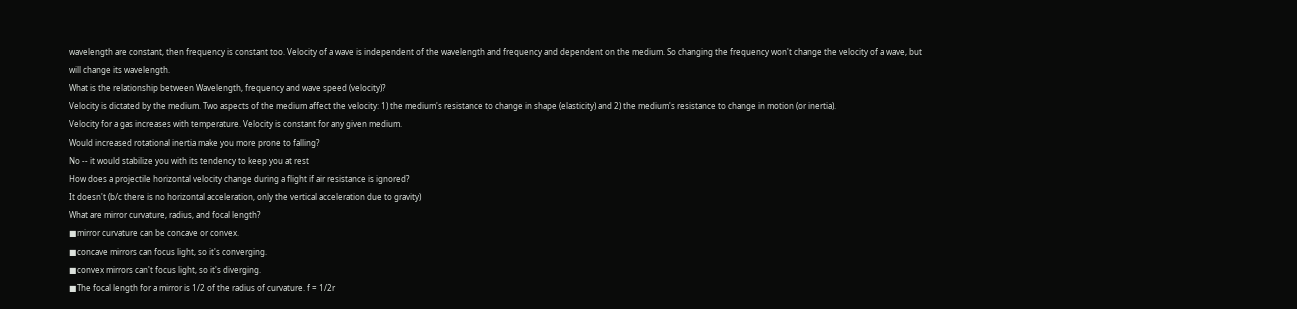wavelength are constant, then frequency is constant too. Velocity of a wave is independent of the wavelength and frequency and dependent on the medium. So changing the frequency won't change the velocity of a wave, but will change its wavelength.
What is the relationship between Wavelength, frequency and wave speed (velocity)?
Velocity is dictated by the medium. Two aspects of the medium affect the velocity: 1) the medium's resistance to change in shape (elasticity) and 2) the medium's resistance to change in motion (or inertia).
Velocity for a gas increases with temperature. Velocity is constant for any given medium.
Would increased rotational inertia make you more prone to falling?
No -- it would stabilize you with its tendency to keep you at rest
How does a projectile horizontal velocity change during a flight if air resistance is ignored?
It doesn't (b/c there is no horizontal acceleration, only the vertical acceleration due to gravity)
What are mirror curvature, radius, and focal length?
■mirror curvature can be concave or convex.
■concave mirrors can focus light, so it's converging.
■convex mirrors can't focus light, so it's diverging.
■The focal length for a mirror is 1/2 of the radius of curvature. f = 1/2r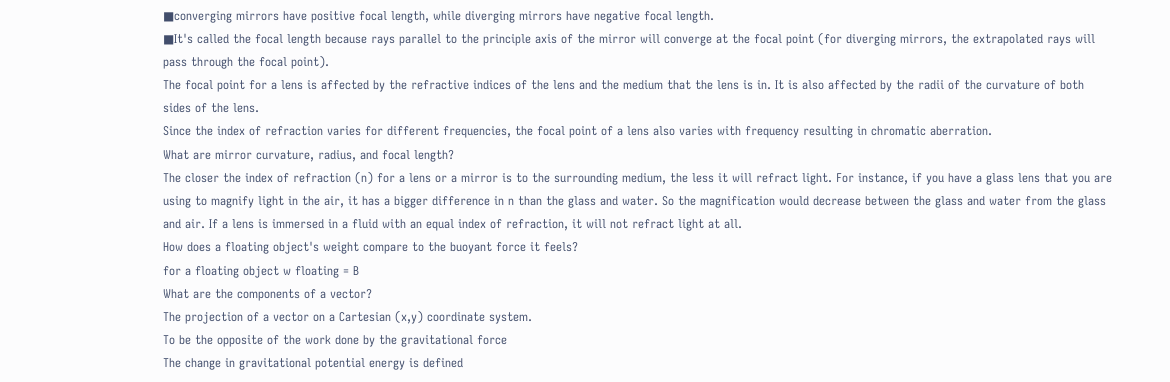■converging mirrors have positive focal length, while diverging mirrors have negative focal length.
■It's called the focal length because rays parallel to the principle axis of the mirror will converge at the focal point (for diverging mirrors, the extrapolated rays will pass through the focal point).
The focal point for a lens is affected by the refractive indices of the lens and the medium that the lens is in. It is also affected by the radii of the curvature of both sides of the lens.
Since the index of refraction varies for different frequencies, the focal point of a lens also varies with frequency resulting in chromatic aberration.
What are mirror curvature, radius, and focal length?
The closer the index of refraction (n) for a lens or a mirror is to the surrounding medium, the less it will refract light. For instance, if you have a glass lens that you are using to magnify light in the air, it has a bigger difference in n than the glass and water. So the magnification would decrease between the glass and water from the glass and air. If a lens is immersed in a fluid with an equal index of refraction, it will not refract light at all.
How does a floating object's weight compare to the buoyant force it feels?
for a floating object w floating = B
What are the components of a vector?
The projection of a vector on a Cartesian (x,y) coordinate system.
To be the opposite of the work done by the gravitational force
The change in gravitational potential energy is defined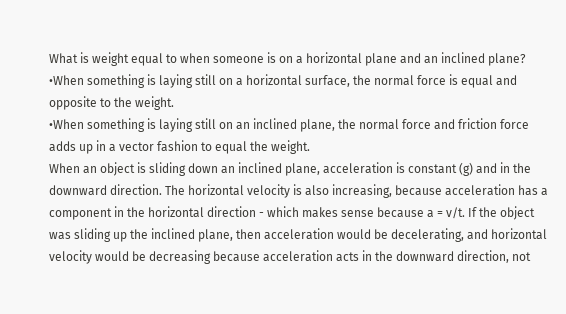What is weight equal to when someone is on a horizontal plane and an inclined plane?
•When something is laying still on a horizontal surface, the normal force is equal and opposite to the weight.
•When something is laying still on an inclined plane, the normal force and friction force adds up in a vector fashion to equal the weight.
When an object is sliding down an inclined plane, acceleration is constant (g) and in the downward direction. The horizontal velocity is also increasing, because acceleration has a component in the horizontal direction - which makes sense because a = v/t. If the object was sliding up the inclined plane, then acceleration would be decelerating, and horizontal velocity would be decreasing because acceleration acts in the downward direction, not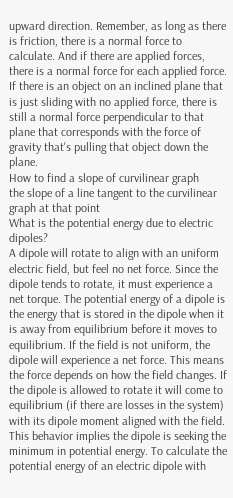upward direction. Remember, as long as there is friction, there is a normal force to calculate. And if there are applied forces, there is a normal force for each applied force. If there is an object on an inclined plane that is just sliding with no applied force, there is still a normal force perpendicular to that plane that corresponds with the force of gravity that's pulling that object down the plane.
How to find a slope of curvilinear graph
the slope of a line tangent to the curvilinear graph at that point
What is the potential energy due to electric dipoles?
A dipole will rotate to align with an uniform electric field, but feel no net force. Since the dipole tends to rotate, it must experience a net torque. The potential energy of a dipole is the energy that is stored in the dipole when it is away from equilibrium before it moves to equilibrium. If the field is not uniform, the dipole will experience a net force. This means the force depends on how the field changes. If the dipole is allowed to rotate it will come to equilibrium (if there are losses in the system) with its dipole moment aligned with the field. This behavior implies the dipole is seeking the minimum in potential energy. To calculate the potential energy of an electric dipole with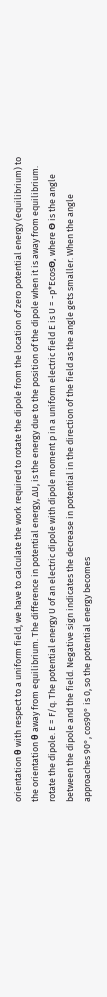orientation θ with respect to a uniform field, we have to calculate the work required to rotate the dipole from the location of zero potential energy (equilibrium) to the orientation θ away from equilibrium. The difference in potential energy, ∆U, is the energy due to the position of the dipole when it is away from equilibrium. rotate the dipole. E = F/q. The potential energy U of an electric dipole with dipole moment p in a uniform electric field E is U = -p*EcosΘ, where Θ is the angle between the dipole and the field. Negative sign indicates the decrease in potential in the direction of the field as the angle gets smaller. When the angle approaches 90°, cos90° is 0, so the potential energy becomes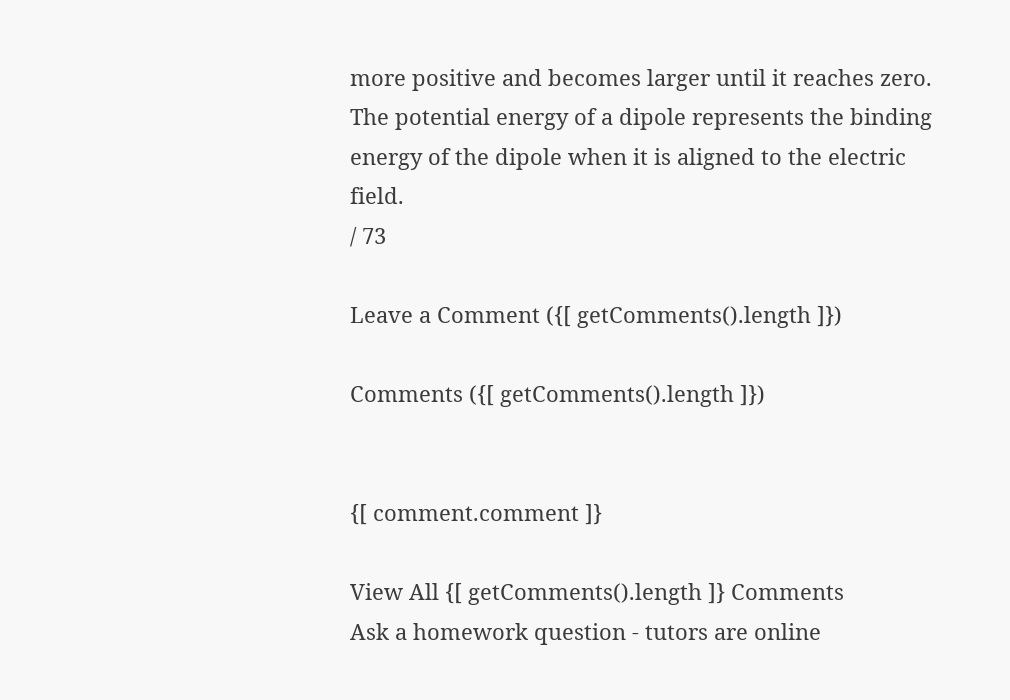more positive and becomes larger until it reaches zero. The potential energy of a dipole represents the binding energy of the dipole when it is aligned to the electric field.
/ 73

Leave a Comment ({[ getComments().length ]})

Comments ({[ getComments().length ]})


{[ comment.comment ]}

View All {[ getComments().length ]} Comments
Ask a homework question - tutors are online